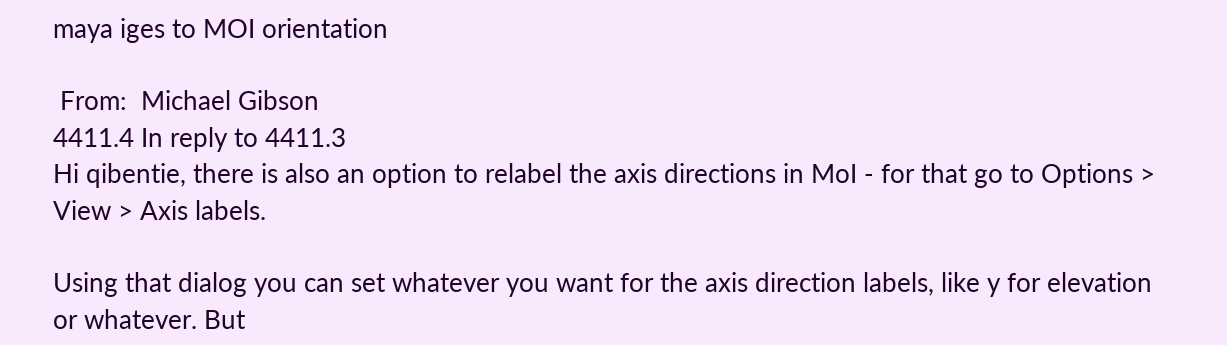maya iges to MOI orientation

 From:  Michael Gibson
4411.4 In reply to 4411.3
Hi qibentie, there is also an option to relabel the axis directions in MoI - for that go to Options > View > Axis labels.

Using that dialog you can set whatever you want for the axis direction labels, like y for elevation or whatever. But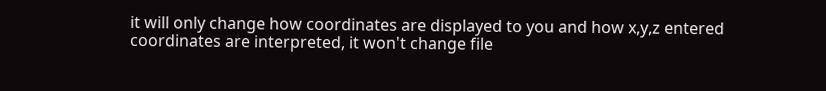it will only change how coordinates are displayed to you and how x,y,z entered coordinates are interpreted, it won't change file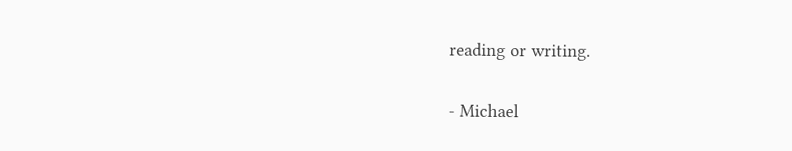reading or writing.

- Michael